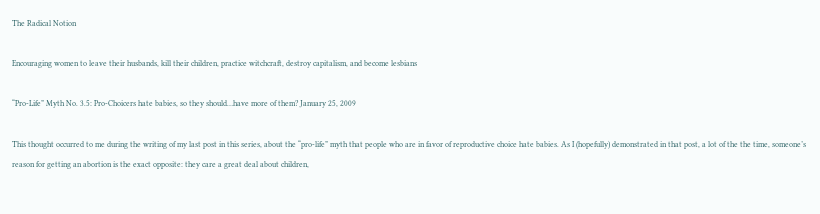The Radical Notion

Encouraging women to leave their husbands, kill their children, practice witchcraft, destroy capitalism, and become lesbians

“Pro-Life” Myth No. 3.5: Pro-Choicers hate babies, so they should…have more of them? January 25, 2009

This thought occurred to me during the writing of my last post in this series, about the “pro-life” myth that people who are in favor of reproductive choice hate babies. As I (hopefully) demonstrated in that post, a lot of the the time, someone’s reason for getting an abortion is the exact opposite: they care a great deal about children,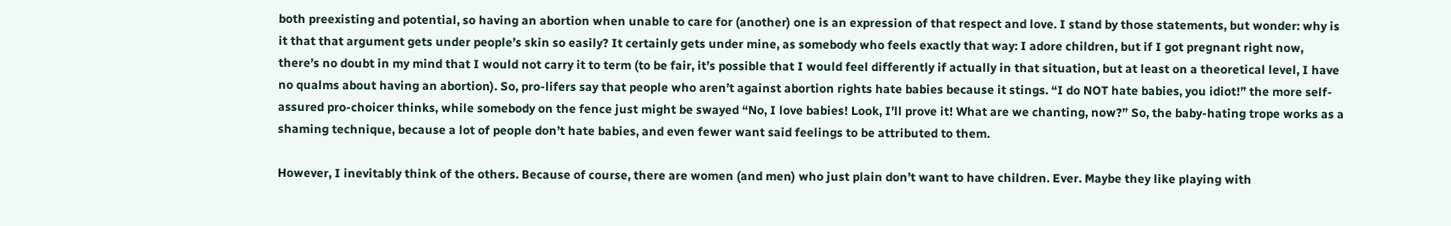both preexisting and potential, so having an abortion when unable to care for (another) one is an expression of that respect and love. I stand by those statements, but wonder: why is it that that argument gets under people’s skin so easily? It certainly gets under mine, as somebody who feels exactly that way: I adore children, but if I got pregnant right now, there’s no doubt in my mind that I would not carry it to term (to be fair, it’s possible that I would feel differently if actually in that situation, but at least on a theoretical level, I have no qualms about having an abortion). So, pro-lifers say that people who aren’t against abortion rights hate babies because it stings. “I do NOT hate babies, you idiot!” the more self-assured pro-choicer thinks, while somebody on the fence just might be swayed “No, I love babies! Look, I’ll prove it! What are we chanting, now?” So, the baby-hating trope works as a shaming technique, because a lot of people don’t hate babies, and even fewer want said feelings to be attributed to them.

However, I inevitably think of the others. Because of course, there are women (and men) who just plain don’t want to have children. Ever. Maybe they like playing with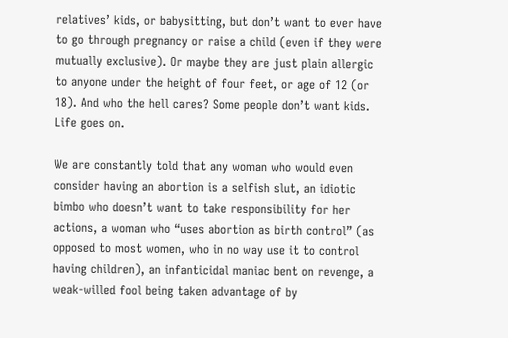relatives’ kids, or babysitting, but don’t want to ever have to go through pregnancy or raise a child (even if they were mutually exclusive). Or maybe they are just plain allergic to anyone under the height of four feet, or age of 12 (or 18). And who the hell cares? Some people don’t want kids. Life goes on.

We are constantly told that any woman who would even consider having an abortion is a selfish slut, an idiotic bimbo who doesn’t want to take responsibility for her actions, a woman who “uses abortion as birth control” (as opposed to most women, who in no way use it to control having children), an infanticidal maniac bent on revenge, a weak-willed fool being taken advantage of by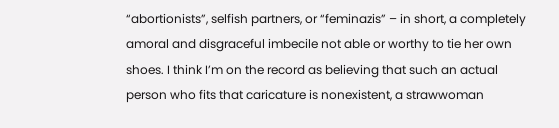“abortionists”, selfish partners, or “feminazis” – in short, a completely amoral and disgraceful imbecile not able or worthy to tie her own shoes. I think I’m on the record as believing that such an actual person who fits that caricature is nonexistent, a strawwoman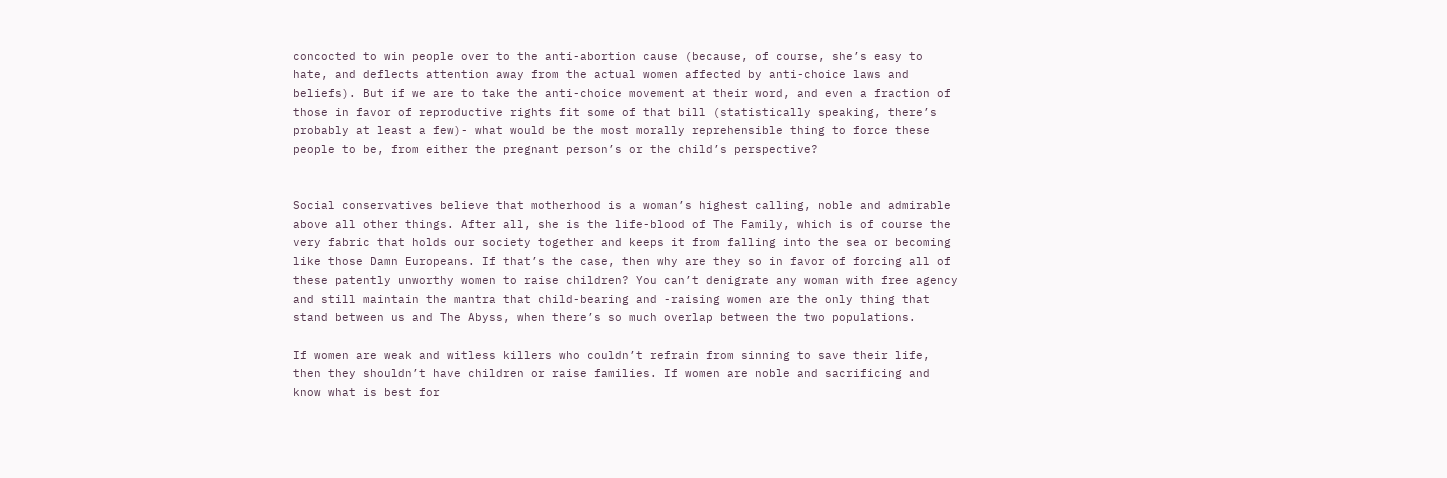concocted to win people over to the anti-abortion cause (because, of course, she’s easy to hate, and deflects attention away from the actual women affected by anti-choice laws and beliefs). But if we are to take the anti-choice movement at their word, and even a fraction of those in favor of reproductive rights fit some of that bill (statistically speaking, there’s probably at least a few)- what would be the most morally reprehensible thing to force these people to be, from either the pregnant person’s or the child’s perspective?


Social conservatives believe that motherhood is a woman’s highest calling, noble and admirable above all other things. After all, she is the life-blood of The Family, which is of course the very fabric that holds our society together and keeps it from falling into the sea or becoming like those Damn Europeans. If that’s the case, then why are they so in favor of forcing all of these patently unworthy women to raise children? You can’t denigrate any woman with free agency and still maintain the mantra that child-bearing and -raising women are the only thing that stand between us and The Abyss, when there’s so much overlap between the two populations.

If women are weak and witless killers who couldn’t refrain from sinning to save their life, then they shouldn’t have children or raise families. If women are noble and sacrificing and know what is best for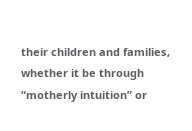their children and families, whether it be through “motherly intuition” or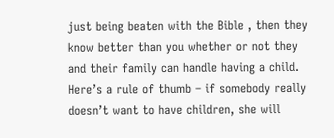just being beaten with the Bible , then they know better than you whether or not they and their family can handle having a child. Here’s a rule of thumb – if somebody really doesn’t want to have children, she will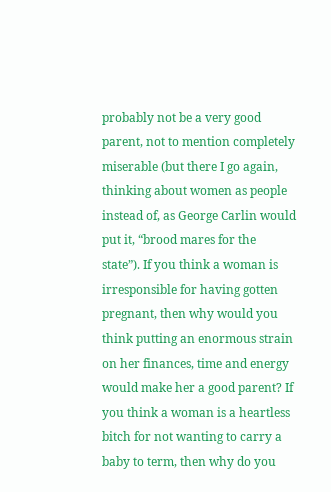probably not be a very good parent, not to mention completely miserable (but there I go again, thinking about women as people instead of, as George Carlin would put it, “brood mares for the state”). If you think a woman is irresponsible for having gotten pregnant, then why would you think putting an enormous strain on her finances, time and energy would make her a good parent? If you think a woman is a heartless bitch for not wanting to carry a baby to term, then why do you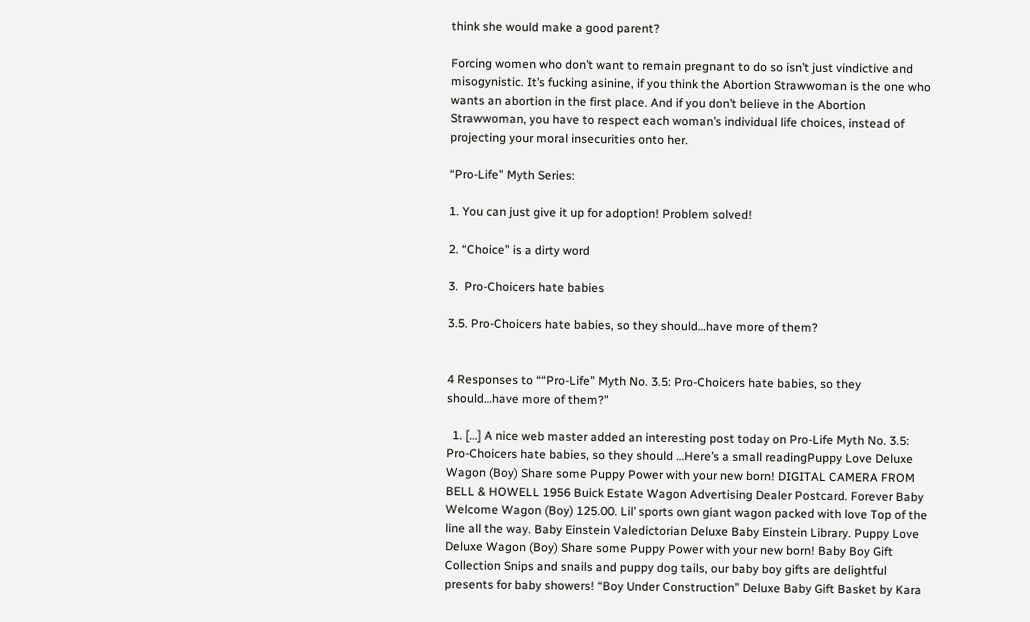think she would make a good parent?

Forcing women who don’t want to remain pregnant to do so isn’t just vindictive and misogynistic. It’s fucking asinine, if you think the Abortion Strawwoman is the one who wants an abortion in the first place. And if you don’t believe in the Abortion Strawwoman, you have to respect each woman’s individual life choices, instead of projecting your moral insecurities onto her.

“Pro-Life” Myth Series:

1. You can just give it up for adoption! Problem solved!

2. “Choice” is a dirty word

3.  Pro-Choicers hate babies

3.5. Pro-Choicers hate babies, so they should…have more of them?


4 Responses to ““Pro-Life” Myth No. 3.5: Pro-Choicers hate babies, so they should…have more of them?”

  1. […] A nice web master added an interesting post today on Pro-Life Myth No. 3.5: Pro-Choicers hate babies, so they should …Here’s a small readingPuppy Love Deluxe Wagon (Boy) Share some Puppy Power with your new born! DIGITAL CAMERA FROM BELL & HOWELL 1956 Buick Estate Wagon Advertising Dealer Postcard. Forever Baby Welcome Wagon (Boy) 125.00. Lil’ sports own giant wagon packed with love Top of the line all the way. Baby Einstein Valedictorian Deluxe Baby Einstein Library. Puppy Love Deluxe Wagon (Boy) Share some Puppy Power with your new born! Baby Boy Gift Collection Snips and snails and puppy dog tails, our baby boy gifts are delightful presents for baby showers! “Boy Under Construction” Deluxe Baby Gift Basket by Kara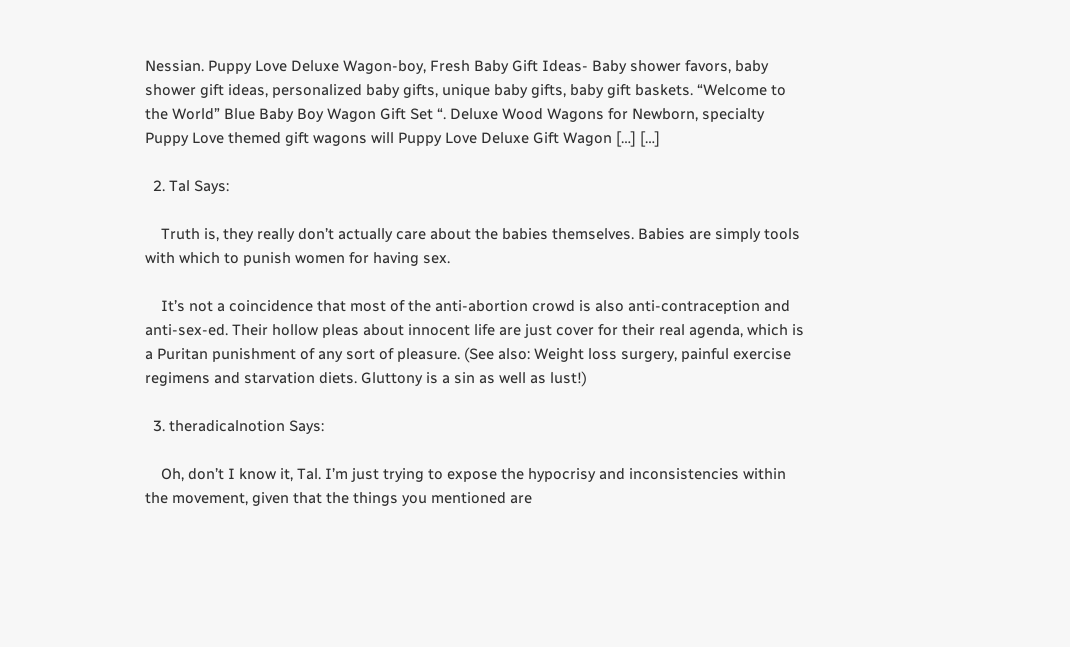Nessian. Puppy Love Deluxe Wagon-boy, Fresh Baby Gift Ideas- Baby shower favors, baby shower gift ideas, personalized baby gifts, unique baby gifts, baby gift baskets. “Welcome to the World” Blue Baby Boy Wagon Gift Set “. Deluxe Wood Wagons for Newborn, specialty Puppy Love themed gift wagons will Puppy Love Deluxe Gift Wagon […] […]

  2. Tal Says:

    Truth is, they really don’t actually care about the babies themselves. Babies are simply tools with which to punish women for having sex.

    It’s not a coincidence that most of the anti-abortion crowd is also anti-contraception and anti-sex-ed. Their hollow pleas about innocent life are just cover for their real agenda, which is a Puritan punishment of any sort of pleasure. (See also: Weight loss surgery, painful exercise regimens and starvation diets. Gluttony is a sin as well as lust!)

  3. theradicalnotion Says:

    Oh, don’t I know it, Tal. I’m just trying to expose the hypocrisy and inconsistencies within the movement, given that the things you mentioned are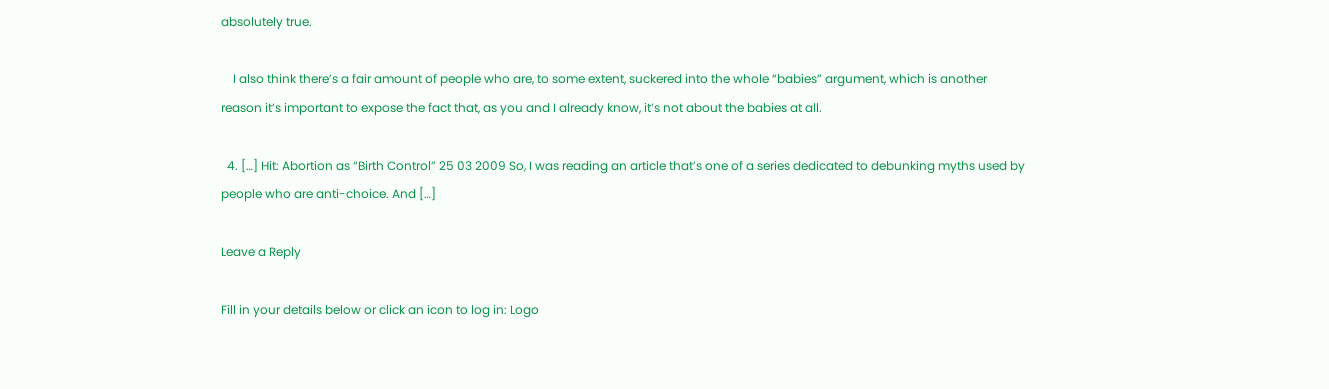absolutely true.

    I also think there’s a fair amount of people who are, to some extent, suckered into the whole “babies” argument, which is another reason it’s important to expose the fact that, as you and I already know, it’s not about the babies at all.

  4. […] Hit: Abortion as “Birth Control” 25 03 2009 So, I was reading an article that’s one of a series dedicated to debunking myths used by people who are anti-choice. And […]

Leave a Reply

Fill in your details below or click an icon to log in: Logo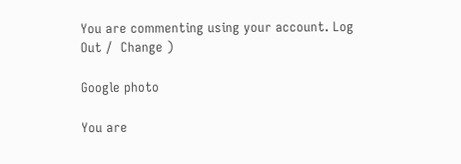You are commenting using your account. Log Out /  Change )

Google photo

You are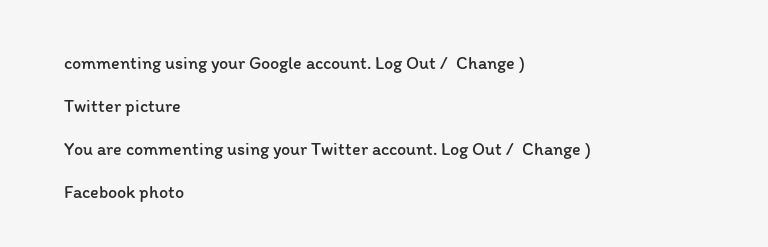commenting using your Google account. Log Out /  Change )

Twitter picture

You are commenting using your Twitter account. Log Out /  Change )

Facebook photo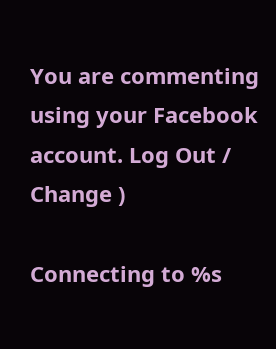You are commenting using your Facebook account. Log Out /  Change )

Connecting to %s